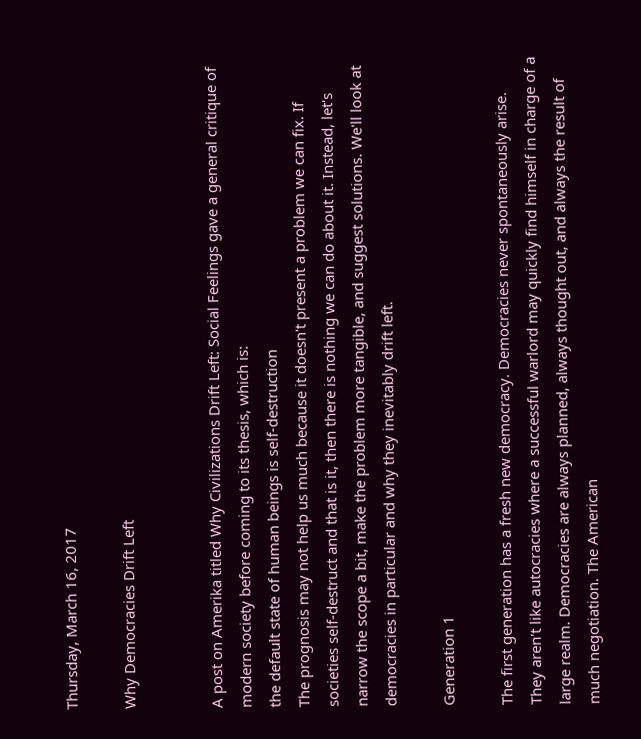Thursday, March 16, 2017

Why Democracies Drift Left


A post on Amerika titled Why Civilizations Drift Left: Social Feelings gave a general critique of modern society before coming to its thesis, which is:
the default state of human beings is self-destruction
The prognosis may not help us much because it doesn't present a problem we can fix. If societies self-destruct and that is it, then there is nothing we can do about it. Instead, let's narrow the scope a bit, make the problem more tangible, and suggest solutions. We'll look at democracies in particular and why they inevitably drift left.

Generation 1

The first generation has a fresh new democracy. Democracies never spontaneously arise. They aren't like autocracies where a successful warlord may quickly find himself in charge of a large realm. Democracies are always planned, always thought out, and always the result of much negotiation. The American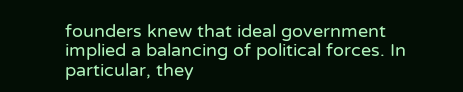founders knew that ideal government implied a balancing of political forces. In particular, they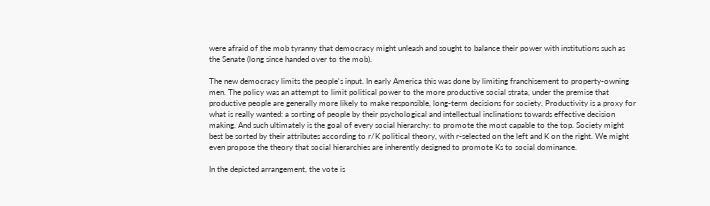were afraid of the mob tyranny that democracy might unleash and sought to balance their power with institutions such as the Senate (long since handed over to the mob).

The new democracy limits the people's input. In early America this was done by limiting franchisement to property-owning men. The policy was an attempt to limit political power to the more productive social strata, under the premise that productive people are generally more likely to make responsible, long-term decisions for society. Productivity is a proxy for what is really wanted: a sorting of people by their psychological and intellectual inclinations towards effective decision making. And such ultimately is the goal of every social hierarchy: to promote the most capable to the top. Society might best be sorted by their attributes according to r/K political theory, with r-selected on the left and K on the right. We might even propose the theory that social hierarchies are inherently designed to promote Ks to social dominance.

In the depicted arrangement, the vote is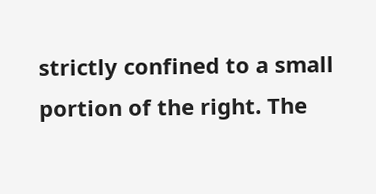strictly confined to a small portion of the right. The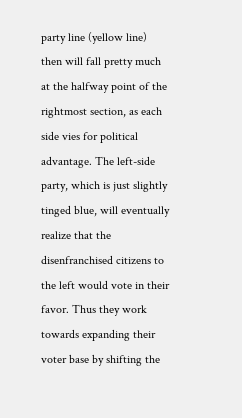party line (yellow line) then will fall pretty much at the halfway point of the rightmost section, as each side vies for political advantage. The left-side party, which is just slightly tinged blue, will eventually realize that the disenfranchised citizens to the left would vote in their favor. Thus they work towards expanding their voter base by shifting the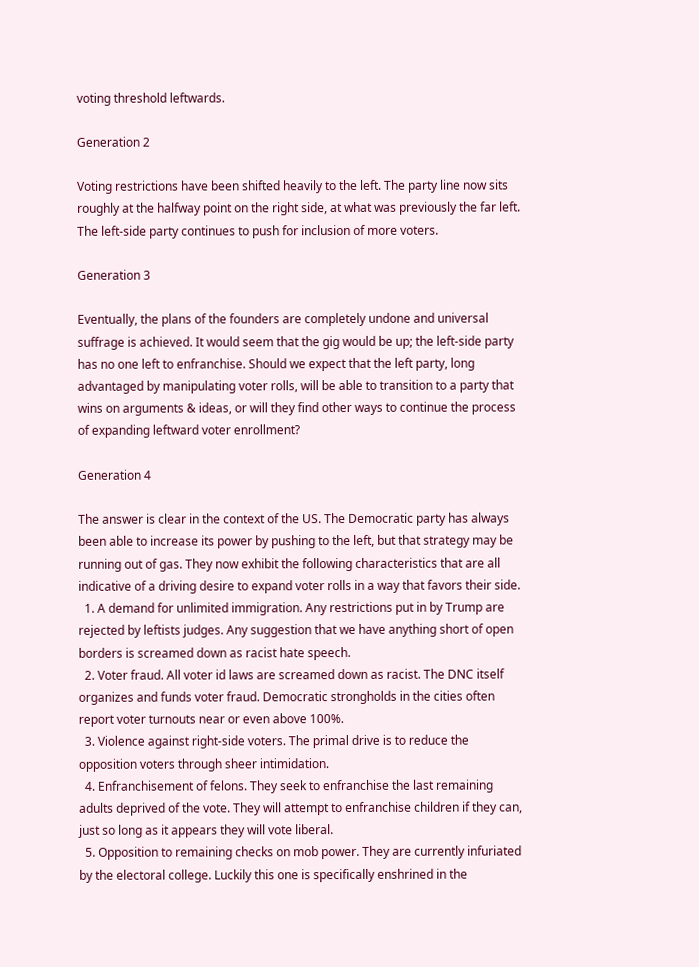voting threshold leftwards.

Generation 2

Voting restrictions have been shifted heavily to the left. The party line now sits roughly at the halfway point on the right side, at what was previously the far left. The left-side party continues to push for inclusion of more voters.

Generation 3

Eventually, the plans of the founders are completely undone and universal suffrage is achieved. It would seem that the gig would be up; the left-side party has no one left to enfranchise. Should we expect that the left party, long advantaged by manipulating voter rolls, will be able to transition to a party that wins on arguments & ideas, or will they find other ways to continue the process of expanding leftward voter enrollment?

Generation 4

The answer is clear in the context of the US. The Democratic party has always been able to increase its power by pushing to the left, but that strategy may be running out of gas. They now exhibit the following characteristics that are all indicative of a driving desire to expand voter rolls in a way that favors their side.
  1. A demand for unlimited immigration. Any restrictions put in by Trump are rejected by leftists judges. Any suggestion that we have anything short of open borders is screamed down as racist hate speech.
  2. Voter fraud. All voter id laws are screamed down as racist. The DNC itself organizes and funds voter fraud. Democratic strongholds in the cities often report voter turnouts near or even above 100%.
  3. Violence against right-side voters. The primal drive is to reduce the opposition voters through sheer intimidation.
  4. Enfranchisement of felons. They seek to enfranchise the last remaining adults deprived of the vote. They will attempt to enfranchise children if they can, just so long as it appears they will vote liberal.
  5. Opposition to remaining checks on mob power. They are currently infuriated by the electoral college. Luckily this one is specifically enshrined in the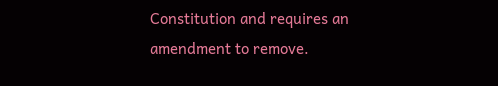Constitution and requires an amendment to remove.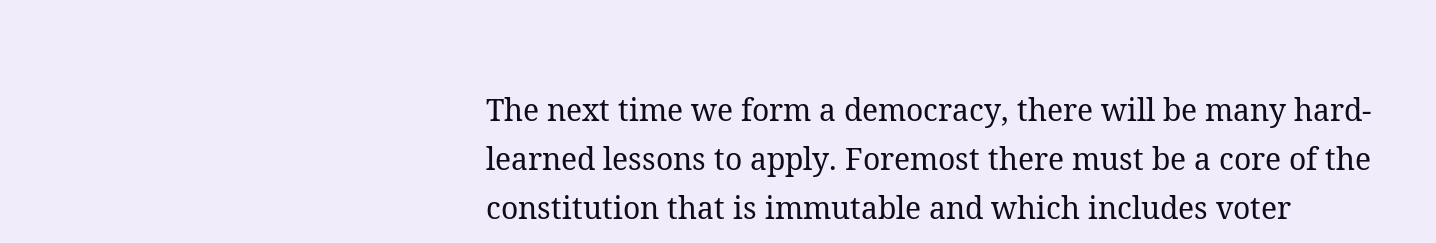The next time we form a democracy, there will be many hard-learned lessons to apply. Foremost there must be a core of the constitution that is immutable and which includes voter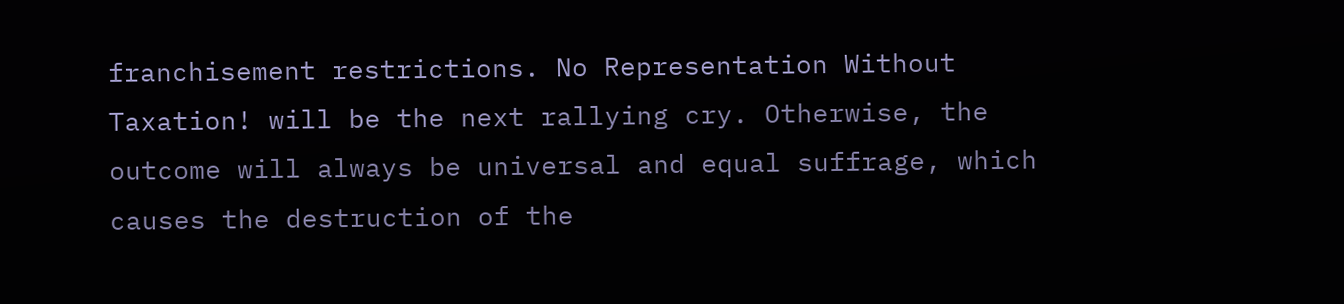franchisement restrictions. No Representation Without Taxation! will be the next rallying cry. Otherwise, the outcome will always be universal and equal suffrage, which causes the destruction of the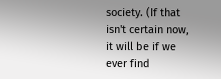society. (If that isn't certain now, it will be if we ever find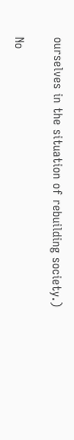ourselves in the situation of rebuilding society.)

No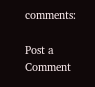comments:

Post a Comment